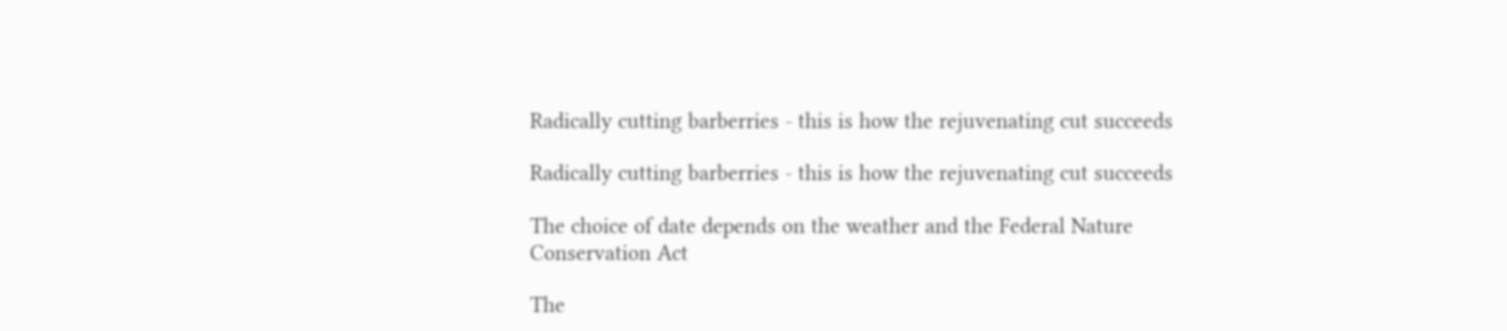Radically cutting barberries - this is how the rejuvenating cut succeeds

Radically cutting barberries - this is how the rejuvenating cut succeeds

The choice of date depends on the weather and the Federal Nature Conservation Act

The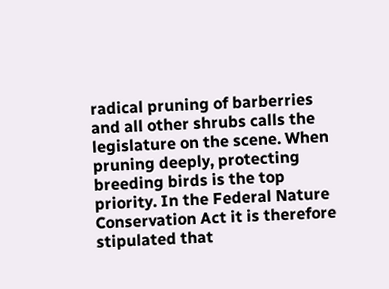radical pruning of barberries and all other shrubs calls the legislature on the scene. When pruning deeply, protecting breeding birds is the top priority. In the Federal Nature Conservation Act it is therefore stipulated that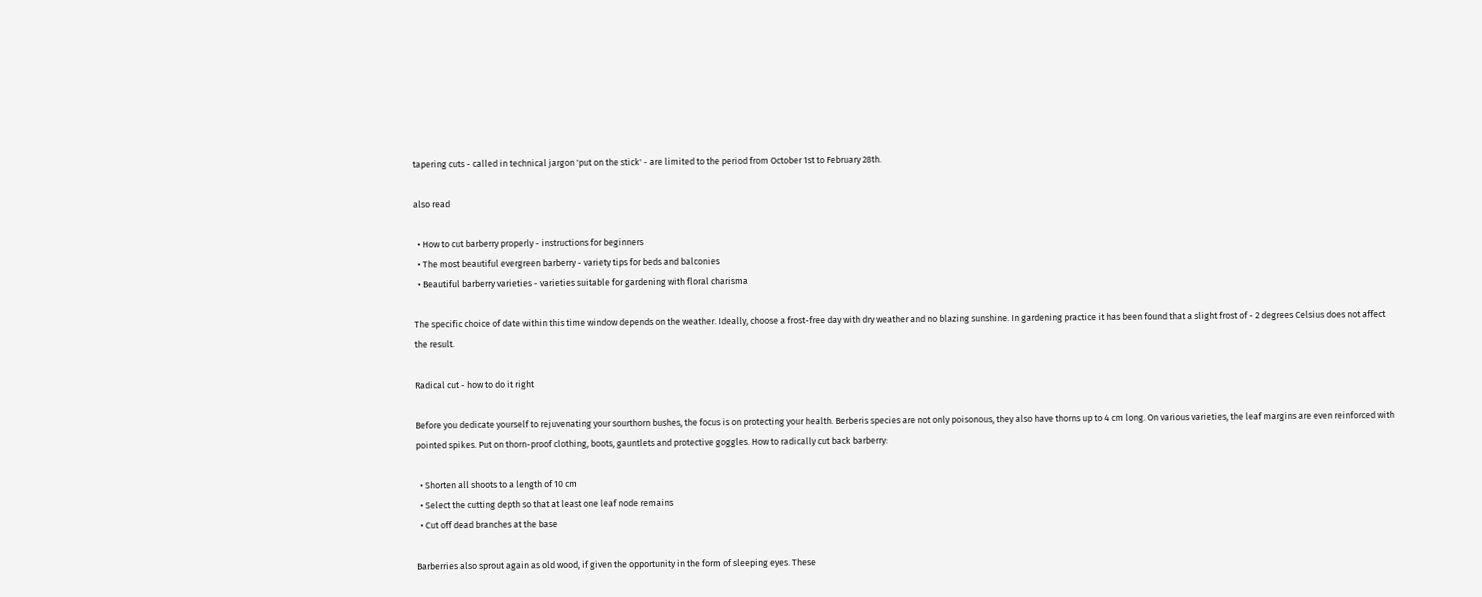tapering cuts - called in technical jargon 'put on the stick' - are limited to the period from October 1st to February 28th.

also read

  • How to cut barberry properly - instructions for beginners
  • The most beautiful evergreen barberry - variety tips for beds and balconies
  • Beautiful barberry varieties - varieties suitable for gardening with floral charisma

The specific choice of date within this time window depends on the weather. Ideally, choose a frost-free day with dry weather and no blazing sunshine. In gardening practice it has been found that a slight frost of - 2 degrees Celsius does not affect the result.

Radical cut - how to do it right

Before you dedicate yourself to rejuvenating your sourthorn bushes, the focus is on protecting your health. Berberis species are not only poisonous, they also have thorns up to 4 cm long. On various varieties, the leaf margins are even reinforced with pointed spikes. Put on thorn-proof clothing, boots, gauntlets and protective goggles. How to radically cut back barberry:

  • Shorten all shoots to a length of 10 cm
  • Select the cutting depth so that at least one leaf node remains
  • Cut off dead branches at the base

Barberries also sprout again as old wood, if given the opportunity in the form of sleeping eyes. These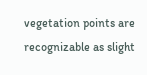vegetation points are recognizable as slight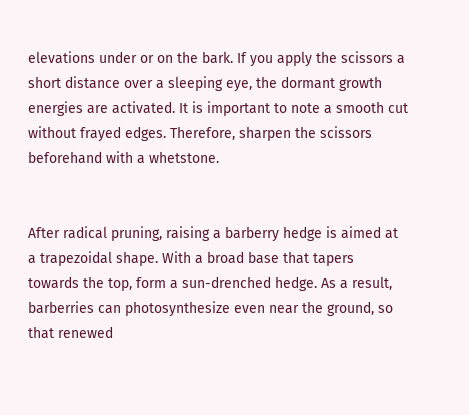elevations under or on the bark. If you apply the scissors a short distance over a sleeping eye, the dormant growth energies are activated. It is important to note a smooth cut without frayed edges. Therefore, sharpen the scissors beforehand with a whetstone.


After radical pruning, raising a barberry hedge is aimed at a trapezoidal shape. With a broad base that tapers towards the top, form a sun-drenched hedge. As a result, barberries can photosynthesize even near the ground, so that renewed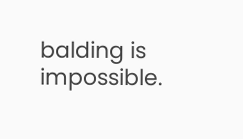balding is impossible.